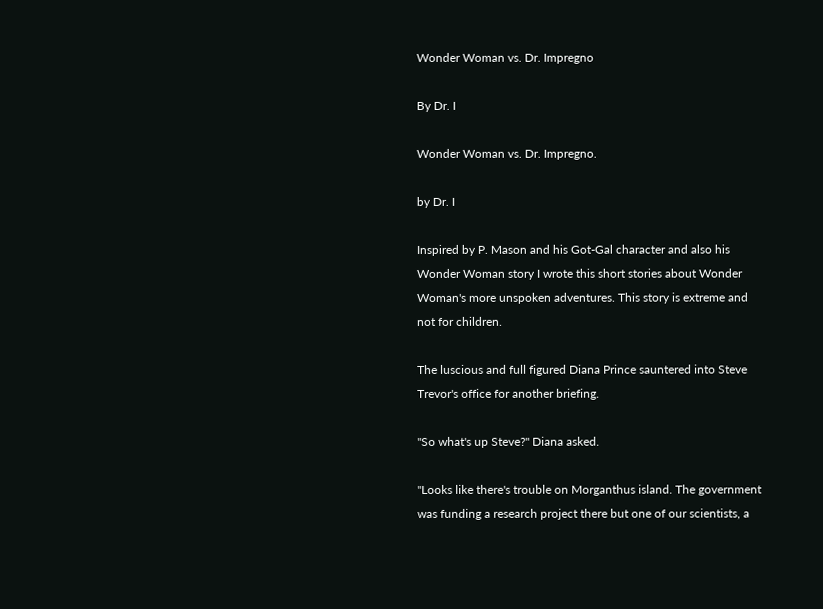Wonder Woman vs. Dr. Impregno

By Dr. I

Wonder Woman vs. Dr. Impregno.

by Dr. I

Inspired by P. Mason and his Got-Gal character and also his Wonder Woman story I wrote this short stories about Wonder Woman's more unspoken adventures. This story is extreme and not for children.

The luscious and full figured Diana Prince sauntered into Steve Trevor's office for another briefing.

"So what's up Steve?" Diana asked.

"Looks like there's trouble on Morganthus island. The government was funding a research project there but one of our scientists, a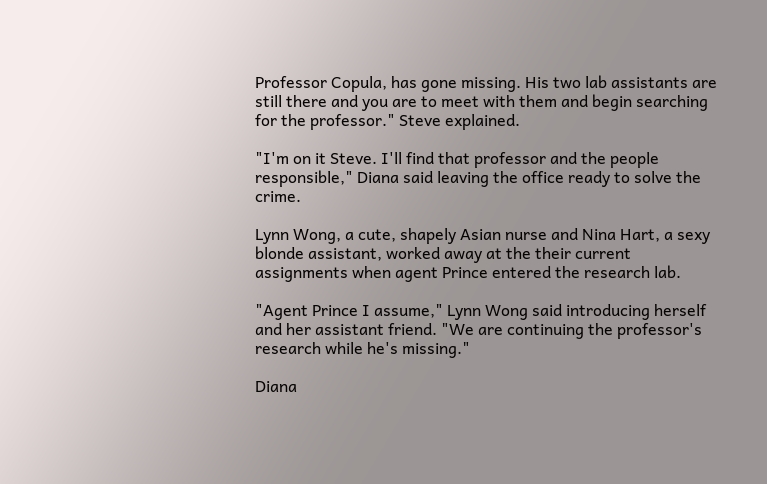Professor Copula, has gone missing. His two lab assistants are still there and you are to meet with them and begin searching for the professor." Steve explained.

"I'm on it Steve. I'll find that professor and the people responsible," Diana said leaving the office ready to solve the crime.

Lynn Wong, a cute, shapely Asian nurse and Nina Hart, a sexy blonde assistant, worked away at the their current assignments when agent Prince entered the research lab.

"Agent Prince I assume," Lynn Wong said introducing herself and her assistant friend. "We are continuing the professor's research while he's missing."

Diana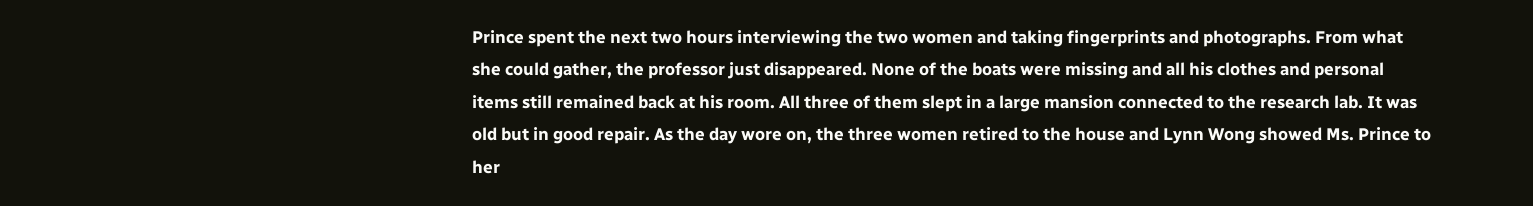Prince spent the next two hours interviewing the two women and taking fingerprints and photographs. From what she could gather, the professor just disappeared. None of the boats were missing and all his clothes and personal items still remained back at his room. All three of them slept in a large mansion connected to the research lab. It was old but in good repair. As the day wore on, the three women retired to the house and Lynn Wong showed Ms. Prince to her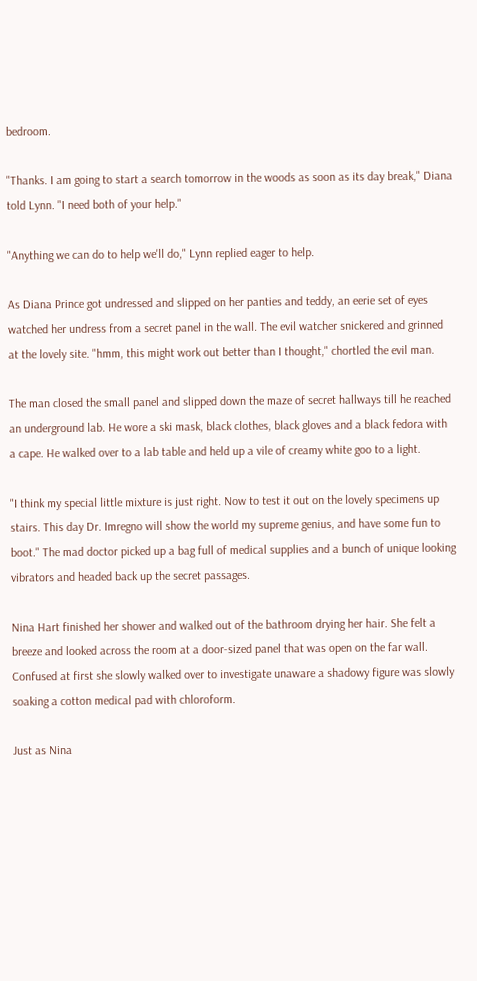bedroom.

"Thanks. I am going to start a search tomorrow in the woods as soon as its day break," Diana told Lynn. "I need both of your help."

"Anything we can do to help we'll do," Lynn replied eager to help.

As Diana Prince got undressed and slipped on her panties and teddy, an eerie set of eyes watched her undress from a secret panel in the wall. The evil watcher snickered and grinned at the lovely site. "hmm, this might work out better than I thought," chortled the evil man.

The man closed the small panel and slipped down the maze of secret hallways till he reached an underground lab. He wore a ski mask, black clothes, black gloves and a black fedora with a cape. He walked over to a lab table and held up a vile of creamy white goo to a light.

"I think my special little mixture is just right. Now to test it out on the lovely specimens up stairs. This day Dr. Imregno will show the world my supreme genius, and have some fun to boot." The mad doctor picked up a bag full of medical supplies and a bunch of unique looking vibrators and headed back up the secret passages.

Nina Hart finished her shower and walked out of the bathroom drying her hair. She felt a breeze and looked across the room at a door-sized panel that was open on the far wall. Confused at first she slowly walked over to investigate unaware a shadowy figure was slowly soaking a cotton medical pad with chloroform.

Just as Nina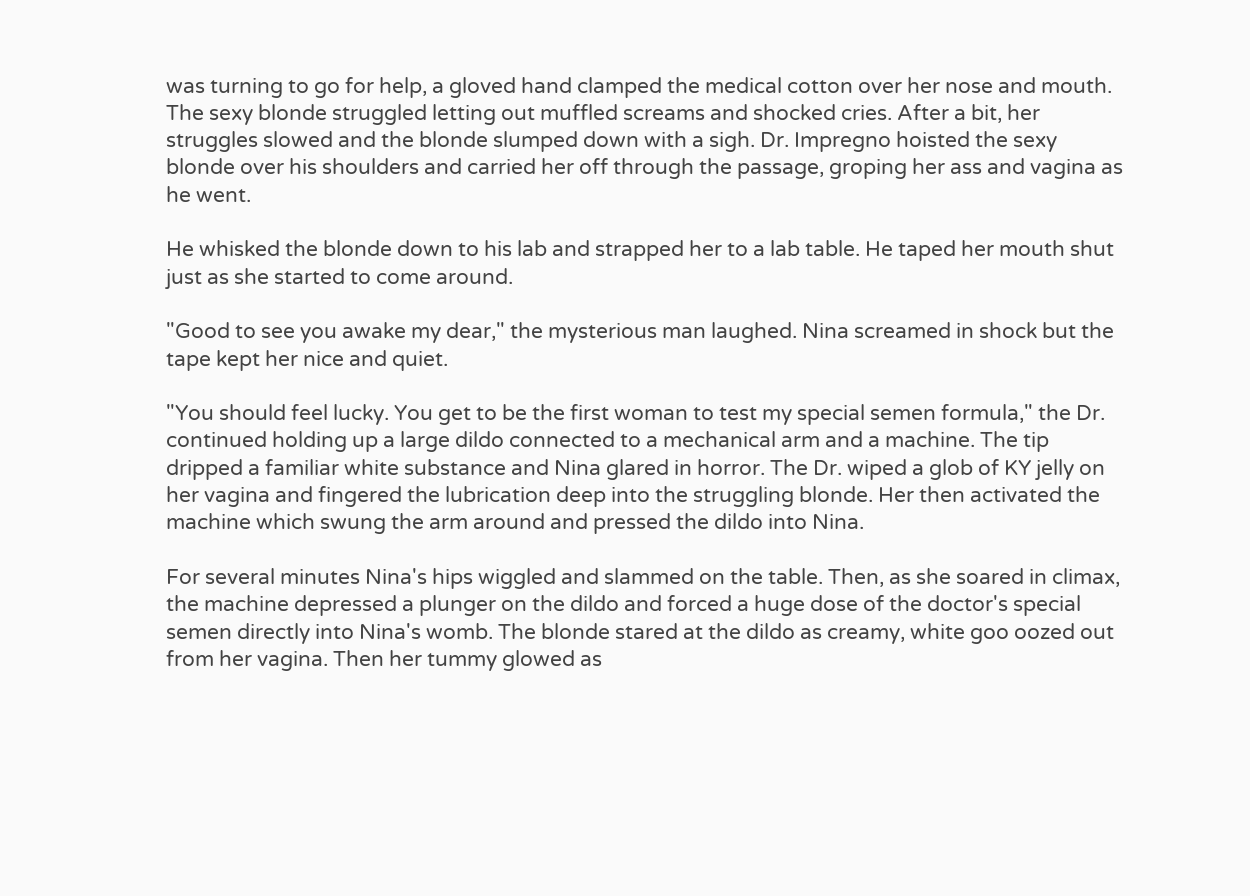was turning to go for help, a gloved hand clamped the medical cotton over her nose and mouth. The sexy blonde struggled letting out muffled screams and shocked cries. After a bit, her struggles slowed and the blonde slumped down with a sigh. Dr. Impregno hoisted the sexy blonde over his shoulders and carried her off through the passage, groping her ass and vagina as he went.

He whisked the blonde down to his lab and strapped her to a lab table. He taped her mouth shut just as she started to come around.

"Good to see you awake my dear," the mysterious man laughed. Nina screamed in shock but the tape kept her nice and quiet.

"You should feel lucky. You get to be the first woman to test my special semen formula," the Dr. continued holding up a large dildo connected to a mechanical arm and a machine. The tip dripped a familiar white substance and Nina glared in horror. The Dr. wiped a glob of KY jelly on her vagina and fingered the lubrication deep into the struggling blonde. Her then activated the machine which swung the arm around and pressed the dildo into Nina.

For several minutes Nina's hips wiggled and slammed on the table. Then, as she soared in climax, the machine depressed a plunger on the dildo and forced a huge dose of the doctor's special semen directly into Nina's womb. The blonde stared at the dildo as creamy, white goo oozed out from her vagina. Then her tummy glowed as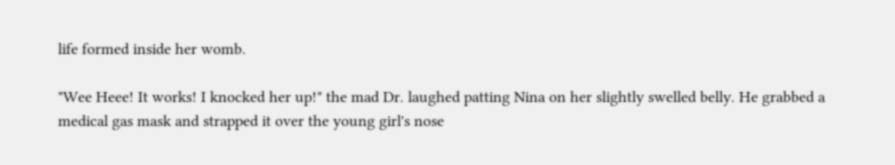life formed inside her womb.

"Wee Heee! It works! I knocked her up!" the mad Dr. laughed patting Nina on her slightly swelled belly. He grabbed a medical gas mask and strapped it over the young girl's nose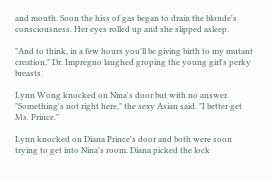and mouth. Soon the hiss of gas began to drain the blonde's consciousness. Her eyes rolled up and she slipped asleep.

"And to think, in a few hours you'll be giving birth to my mutant creation," Dr. Impregno laughed groping the young girl's perky breasts.

Lynn Wong knocked on Nina's door but with no answer. "Something's not right here," the sexy Asian said. "I better get Ms. Prince."

Lynn knocked on Diana Prince's door and both were soon trying to get into Nina's room. Diana picked the lock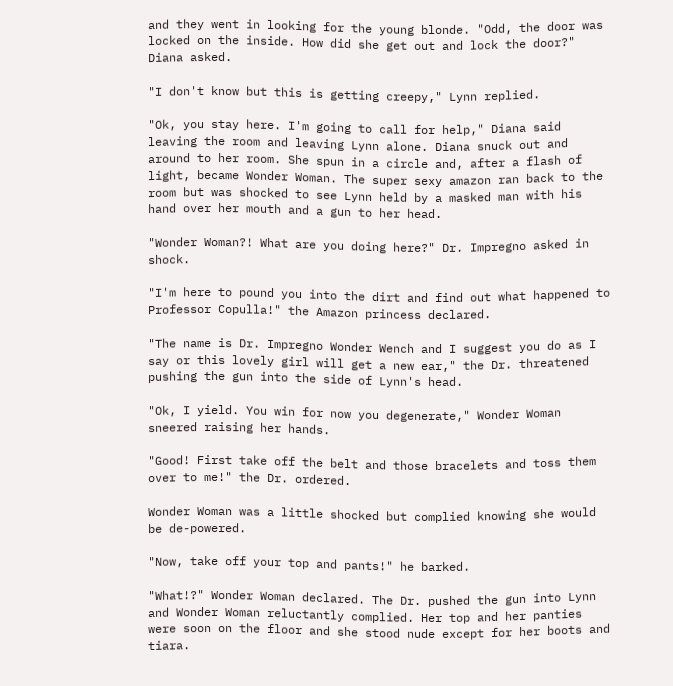and they went in looking for the young blonde. "Odd, the door was locked on the inside. How did she get out and lock the door?" Diana asked.

"I don't know but this is getting creepy," Lynn replied.

"Ok, you stay here. I'm going to call for help," Diana said leaving the room and leaving Lynn alone. Diana snuck out and around to her room. She spun in a circle and, after a flash of light, became Wonder Woman. The super sexy amazon ran back to the room but was shocked to see Lynn held by a masked man with his hand over her mouth and a gun to her head.

"Wonder Woman?! What are you doing here?" Dr. Impregno asked in shock.

"I'm here to pound you into the dirt and find out what happened to Professor Copulla!" the Amazon princess declared.

"The name is Dr. Impregno Wonder Wench and I suggest you do as I say or this lovely girl will get a new ear," the Dr. threatened pushing the gun into the side of Lynn's head.

"Ok, I yield. You win for now you degenerate," Wonder Woman sneered raising her hands.

"Good! First take off the belt and those bracelets and toss them over to me!" the Dr. ordered.

Wonder Woman was a little shocked but complied knowing she would be de-powered.

"Now, take off your top and pants!" he barked.

"What!?" Wonder Woman declared. The Dr. pushed the gun into Lynn and Wonder Woman reluctantly complied. Her top and her panties were soon on the floor and she stood nude except for her boots and tiara.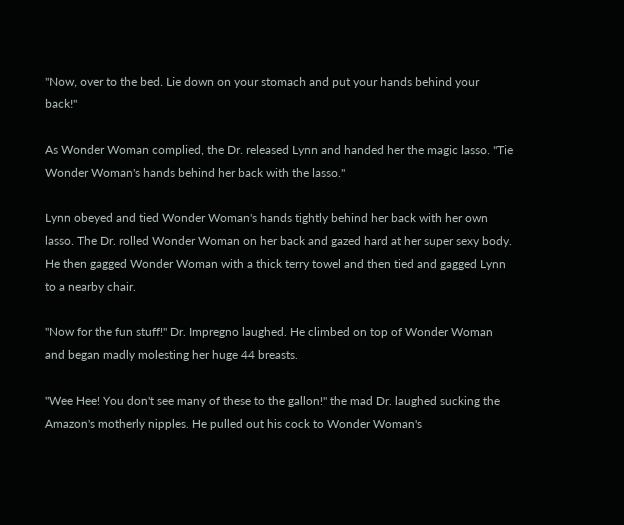"Now, over to the bed. Lie down on your stomach and put your hands behind your back!"

As Wonder Woman complied, the Dr. released Lynn and handed her the magic lasso. "Tie Wonder Woman's hands behind her back with the lasso."

Lynn obeyed and tied Wonder Woman's hands tightly behind her back with her own lasso. The Dr. rolled Wonder Woman on her back and gazed hard at her super sexy body. He then gagged Wonder Woman with a thick terry towel and then tied and gagged Lynn to a nearby chair.

"Now for the fun stuff!" Dr. Impregno laughed. He climbed on top of Wonder Woman and began madly molesting her huge 44 breasts.

"Wee Hee! You don't see many of these to the gallon!" the mad Dr. laughed sucking the Amazon's motherly nipples. He pulled out his cock to Wonder Woman's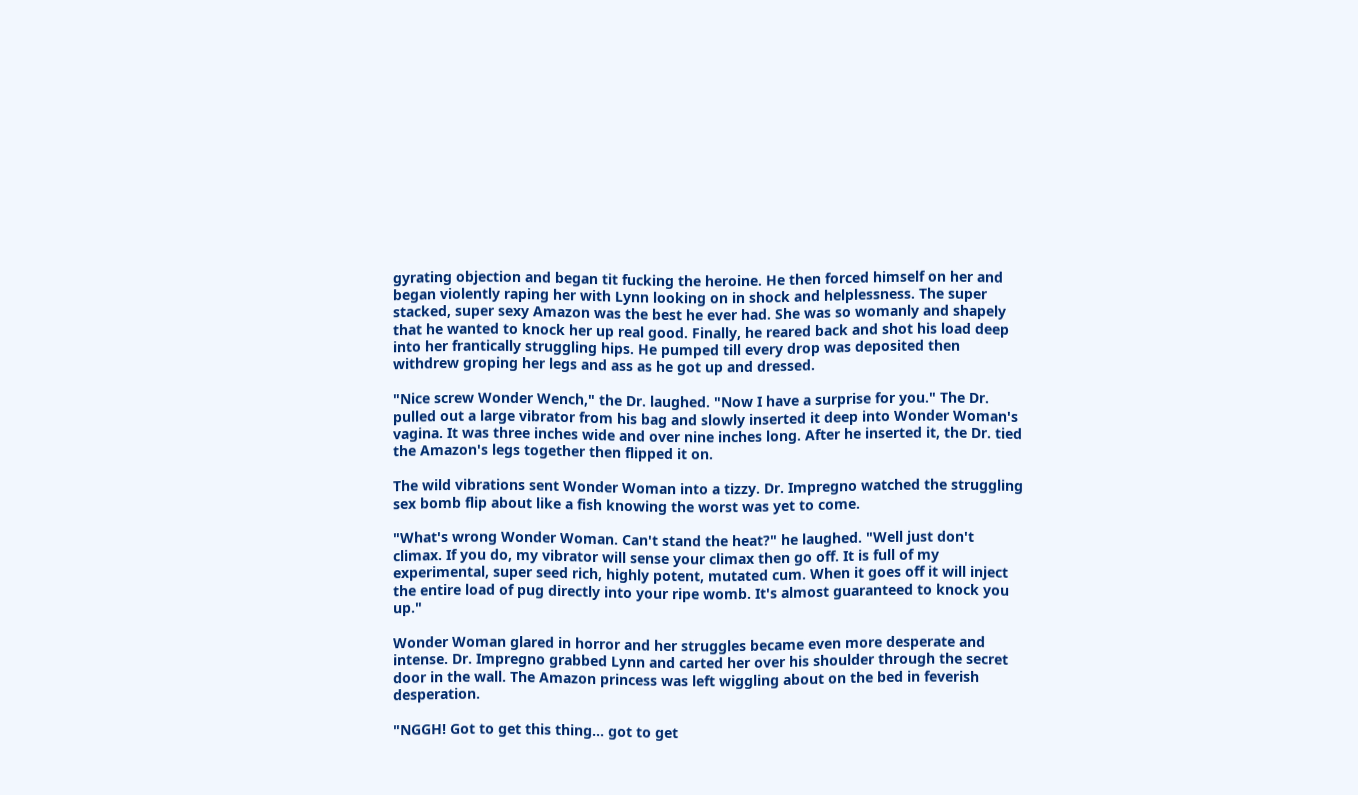gyrating objection and began tit fucking the heroine. He then forced himself on her and began violently raping her with Lynn looking on in shock and helplessness. The super stacked, super sexy Amazon was the best he ever had. She was so womanly and shapely that he wanted to knock her up real good. Finally, he reared back and shot his load deep into her frantically struggling hips. He pumped till every drop was deposited then withdrew groping her legs and ass as he got up and dressed.

"Nice screw Wonder Wench," the Dr. laughed. "Now I have a surprise for you." The Dr. pulled out a large vibrator from his bag and slowly inserted it deep into Wonder Woman's vagina. It was three inches wide and over nine inches long. After he inserted it, the Dr. tied the Amazon's legs together then flipped it on.

The wild vibrations sent Wonder Woman into a tizzy. Dr. Impregno watched the struggling sex bomb flip about like a fish knowing the worst was yet to come.

"What's wrong Wonder Woman. Can't stand the heat?" he laughed. "Well just don't climax. If you do, my vibrator will sense your climax then go off. It is full of my experimental, super seed rich, highly potent, mutated cum. When it goes off it will inject the entire load of pug directly into your ripe womb. It's almost guaranteed to knock you up."

Wonder Woman glared in horror and her struggles became even more desperate and intense. Dr. Impregno grabbed Lynn and carted her over his shoulder through the secret door in the wall. The Amazon princess was left wiggling about on the bed in feverish desperation.

"NGGH! Got to get this thing… got to get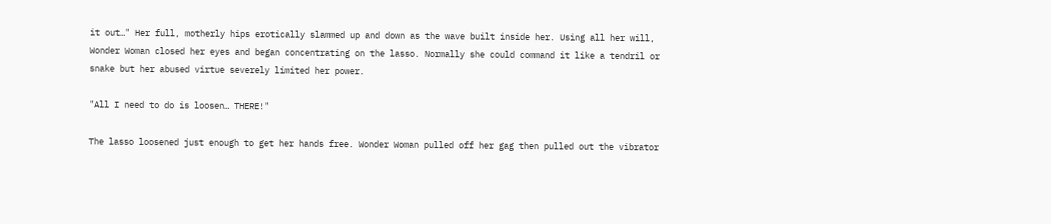it out…" Her full, motherly hips erotically slammed up and down as the wave built inside her. Using all her will, Wonder Woman closed her eyes and began concentrating on the lasso. Normally she could command it like a tendril or snake but her abused virtue severely limited her power.

"All I need to do is loosen… THERE!"

The lasso loosened just enough to get her hands free. Wonder Woman pulled off her gag then pulled out the vibrator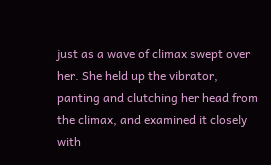just as a wave of climax swept over her. She held up the vibrator, panting and clutching her head from the climax, and examined it closely with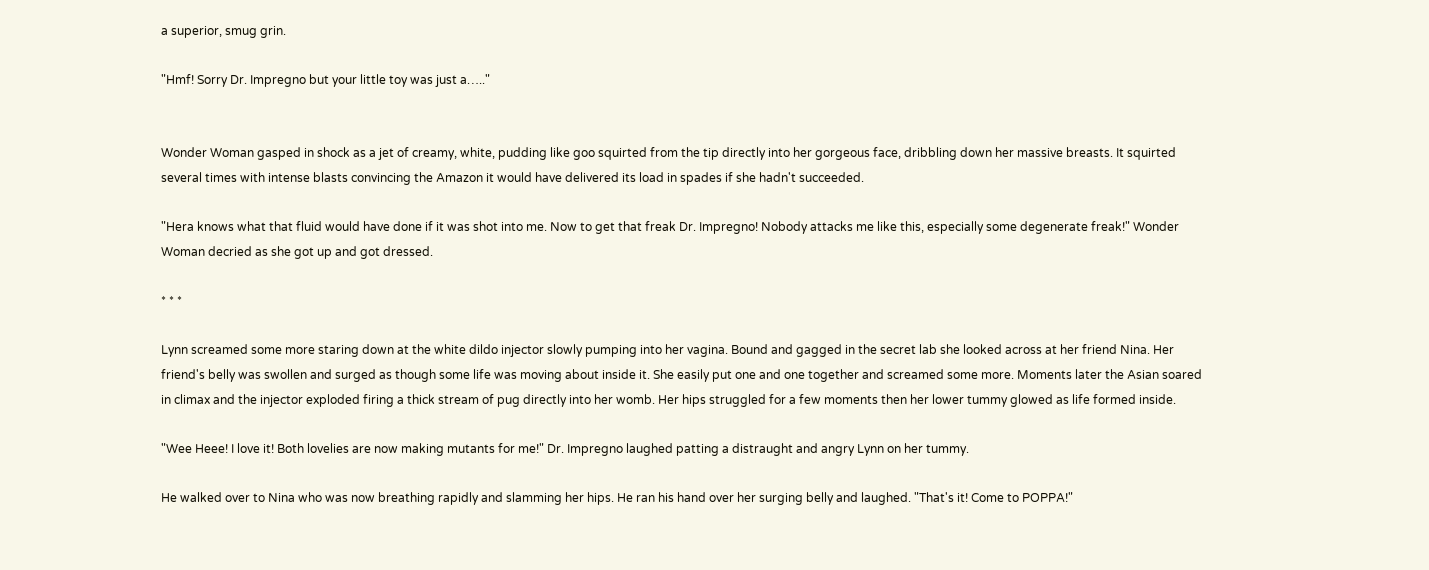a superior, smug grin.

"Hmf! Sorry Dr. Impregno but your little toy was just a….."


Wonder Woman gasped in shock as a jet of creamy, white, pudding like goo squirted from the tip directly into her gorgeous face, dribbling down her massive breasts. It squirted several times with intense blasts convincing the Amazon it would have delivered its load in spades if she hadn't succeeded.

"Hera knows what that fluid would have done if it was shot into me. Now to get that freak Dr. Impregno! Nobody attacks me like this, especially some degenerate freak!" Wonder Woman decried as she got up and got dressed.

* * *

Lynn screamed some more staring down at the white dildo injector slowly pumping into her vagina. Bound and gagged in the secret lab she looked across at her friend Nina. Her friend's belly was swollen and surged as though some life was moving about inside it. She easily put one and one together and screamed some more. Moments later the Asian soared in climax and the injector exploded firing a thick stream of pug directly into her womb. Her hips struggled for a few moments then her lower tummy glowed as life formed inside.

"Wee Heee! I love it! Both lovelies are now making mutants for me!" Dr. Impregno laughed patting a distraught and angry Lynn on her tummy.

He walked over to Nina who was now breathing rapidly and slamming her hips. He ran his hand over her surging belly and laughed. "That's it! Come to POPPA!"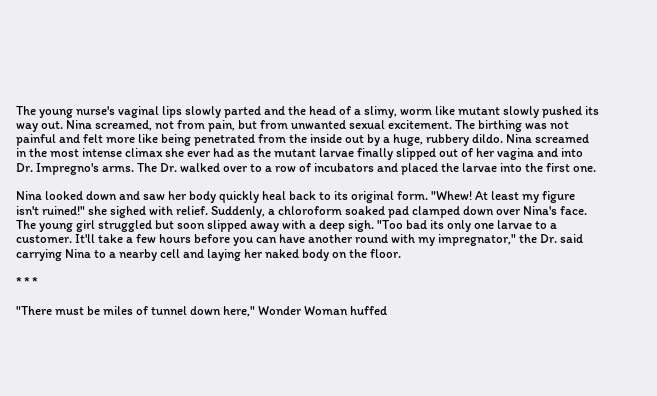The young nurse's vaginal lips slowly parted and the head of a slimy, worm like mutant slowly pushed its way out. Nina screamed, not from pain, but from unwanted sexual excitement. The birthing was not painful and felt more like being penetrated from the inside out by a huge, rubbery dildo. Nina screamed in the most intense climax she ever had as the mutant larvae finally slipped out of her vagina and into Dr. Impregno's arms. The Dr. walked over to a row of incubators and placed the larvae into the first one.

Nina looked down and saw her body quickly heal back to its original form. "Whew! At least my figure isn't ruined!" she sighed with relief. Suddenly, a chloroform soaked pad clamped down over Nina's face. The young girl struggled but soon slipped away with a deep sigh. "Too bad its only one larvae to a customer. It'll take a few hours before you can have another round with my impregnator," the Dr. said carrying Nina to a nearby cell and laying her naked body on the floor.

* * *

"There must be miles of tunnel down here," Wonder Woman huffed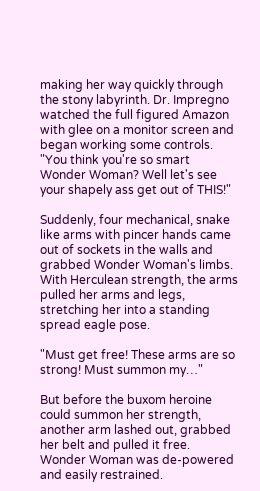making her way quickly through the stony labyrinth. Dr. Impregno watched the full figured Amazon with glee on a monitor screen and began working some controls. "You think you're so smart Wonder Woman? Well let's see your shapely ass get out of THIS!"

Suddenly, four mechanical, snake like arms with pincer hands came out of sockets in the walls and grabbed Wonder Woman's limbs. With Herculean strength, the arms pulled her arms and legs, stretching her into a standing spread eagle pose.

"Must get free! These arms are so strong! Must summon my…"

But before the buxom heroine could summon her strength, another arm lashed out, grabbed her belt and pulled it free. Wonder Woman was de-powered and easily restrained.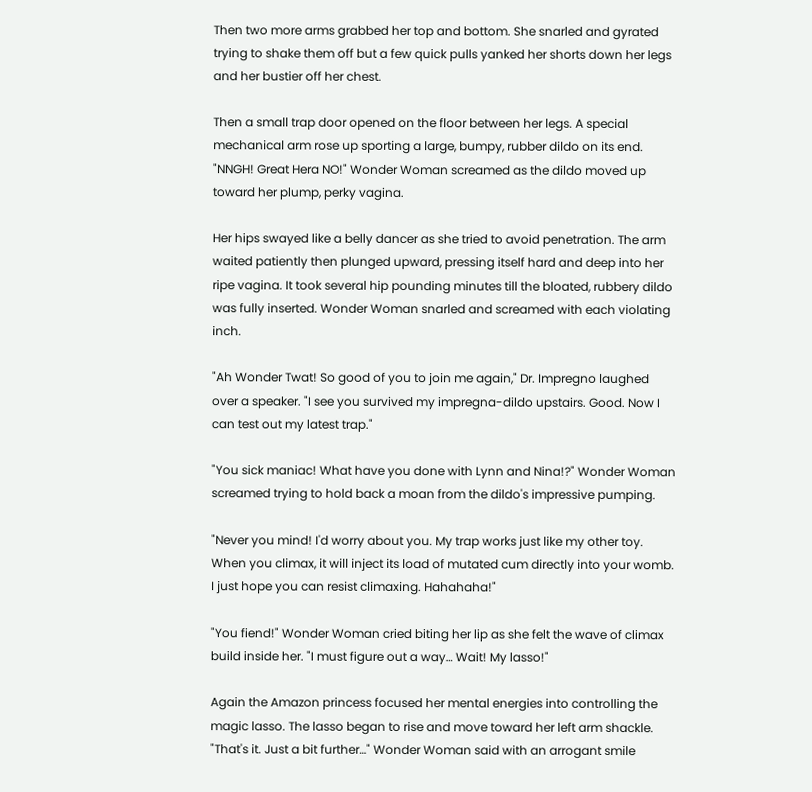Then two more arms grabbed her top and bottom. She snarled and gyrated trying to shake them off but a few quick pulls yanked her shorts down her legs and her bustier off her chest.

Then a small trap door opened on the floor between her legs. A special mechanical arm rose up sporting a large, bumpy, rubber dildo on its end. "NNGH! Great Hera NO!" Wonder Woman screamed as the dildo moved up toward her plump, perky vagina.

Her hips swayed like a belly dancer as she tried to avoid penetration. The arm waited patiently then plunged upward, pressing itself hard and deep into her ripe vagina. It took several hip pounding minutes till the bloated, rubbery dildo was fully inserted. Wonder Woman snarled and screamed with each violating inch.

"Ah Wonder Twat! So good of you to join me again," Dr. Impregno laughed over a speaker. "I see you survived my impregna-dildo upstairs. Good. Now I can test out my latest trap."

"You sick maniac! What have you done with Lynn and Nina!?" Wonder Woman screamed trying to hold back a moan from the dildo's impressive pumping.

"Never you mind! I'd worry about you. My trap works just like my other toy. When you climax, it will inject its load of mutated cum directly into your womb. I just hope you can resist climaxing. Hahahaha!"

"You fiend!" Wonder Woman cried biting her lip as she felt the wave of climax build inside her. "I must figure out a way… Wait! My lasso!"

Again the Amazon princess focused her mental energies into controlling the magic lasso. The lasso began to rise and move toward her left arm shackle. "That's it. Just a bit further…" Wonder Woman said with an arrogant smile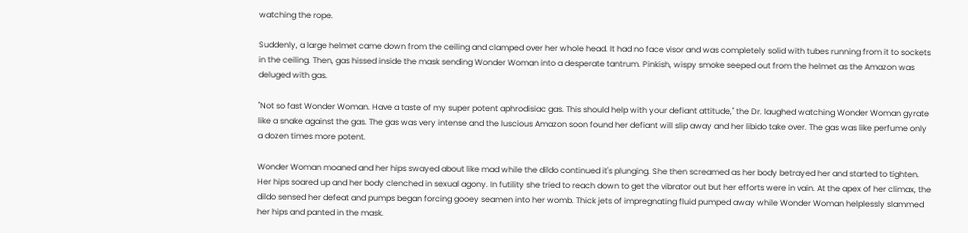watching the rope.

Suddenly, a large helmet came down from the ceiling and clamped over her whole head. It had no face visor and was completely solid with tubes running from it to sockets in the ceiling. Then, gas hissed inside the mask sending Wonder Woman into a desperate tantrum. Pinkish, wispy smoke seeped out from the helmet as the Amazon was deluged with gas.

"Not so fast Wonder Woman. Have a taste of my super potent aphrodisiac gas. This should help with your defiant attitude," the Dr. laughed watching Wonder Woman gyrate like a snake against the gas. The gas was very intense and the luscious Amazon soon found her defiant will slip away and her libido take over. The gas was like perfume only a dozen times more potent.

Wonder Woman moaned and her hips swayed about like mad while the dildo continued it's plunging. She then screamed as her body betrayed her and started to tighten. Her hips soared up and her body clenched in sexual agony. In futility she tried to reach down to get the vibrator out but her efforts were in vain. At the apex of her climax, the dildo sensed her defeat and pumps began forcing gooey seamen into her womb. Thick jets of impregnating fluid pumped away while Wonder Woman helplessly slammed her hips and panted in the mask.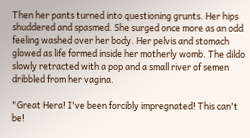Then her pants turned into questioning grunts. Her hips shuddered and spasmed. She surged once more as an odd feeling washed over her body. Her pelvis and stomach glowed as life formed inside her motherly womb. The dildo slowly retracted with a pop and a small river of semen dribbled from her vagina.

"Great Hera! I've been forcibly impregnated! This can't be!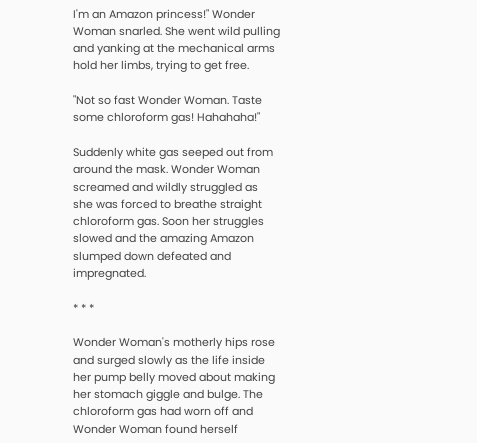I'm an Amazon princess!" Wonder Woman snarled. She went wild pulling and yanking at the mechanical arms hold her limbs, trying to get free.

"Not so fast Wonder Woman. Taste some chloroform gas! Hahahaha!"

Suddenly white gas seeped out from around the mask. Wonder Woman screamed and wildly struggled as she was forced to breathe straight chloroform gas. Soon her struggles slowed and the amazing Amazon slumped down defeated and impregnated.

* * *

Wonder Woman's motherly hips rose and surged slowly as the life inside her pump belly moved about making her stomach giggle and bulge. The chloroform gas had worn off and Wonder Woman found herself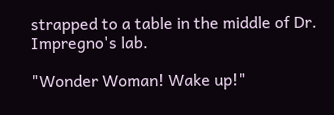strapped to a table in the middle of Dr. Impregno's lab.

"Wonder Woman! Wake up!"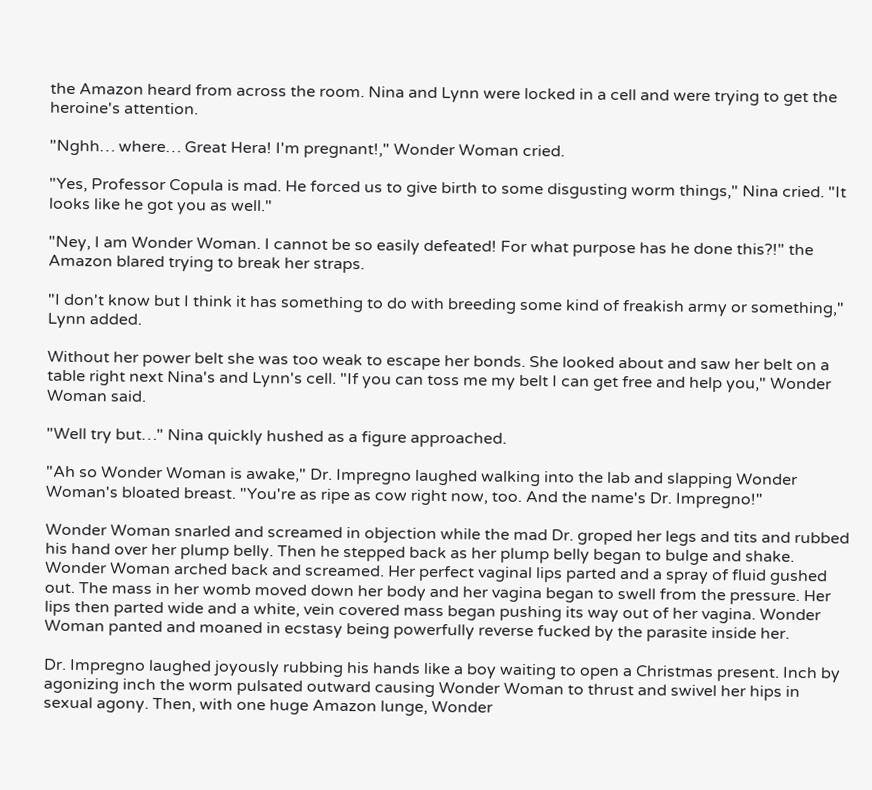the Amazon heard from across the room. Nina and Lynn were locked in a cell and were trying to get the heroine's attention.

"Nghh… where… Great Hera! I'm pregnant!," Wonder Woman cried.

"Yes, Professor Copula is mad. He forced us to give birth to some disgusting worm things," Nina cried. "It looks like he got you as well."

"Ney, I am Wonder Woman. I cannot be so easily defeated! For what purpose has he done this?!" the Amazon blared trying to break her straps.

"I don't know but I think it has something to do with breeding some kind of freakish army or something," Lynn added.

Without her power belt she was too weak to escape her bonds. She looked about and saw her belt on a table right next Nina's and Lynn's cell. "If you can toss me my belt I can get free and help you," Wonder Woman said.

"Well try but…" Nina quickly hushed as a figure approached.

"Ah so Wonder Woman is awake," Dr. Impregno laughed walking into the lab and slapping Wonder Woman's bloated breast. "You're as ripe as cow right now, too. And the name's Dr. Impregno!"

Wonder Woman snarled and screamed in objection while the mad Dr. groped her legs and tits and rubbed his hand over her plump belly. Then he stepped back as her plump belly began to bulge and shake. Wonder Woman arched back and screamed. Her perfect vaginal lips parted and a spray of fluid gushed out. The mass in her womb moved down her body and her vagina began to swell from the pressure. Her lips then parted wide and a white, vein covered mass began pushing its way out of her vagina. Wonder Woman panted and moaned in ecstasy being powerfully reverse fucked by the parasite inside her.

Dr. Impregno laughed joyously rubbing his hands like a boy waiting to open a Christmas present. Inch by agonizing inch the worm pulsated outward causing Wonder Woman to thrust and swivel her hips in sexual agony. Then, with one huge Amazon lunge, Wonder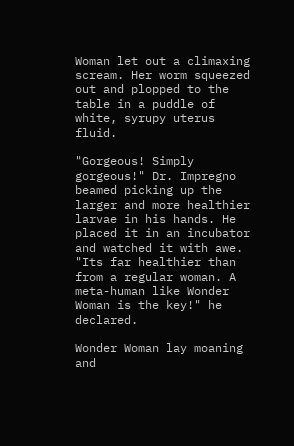Woman let out a climaxing scream. Her worm squeezed out and plopped to the table in a puddle of white, syrupy uterus fluid.

"Gorgeous! Simply gorgeous!" Dr. Impregno beamed picking up the larger and more healthier larvae in his hands. He placed it in an incubator and watched it with awe. "Its far healthier than from a regular woman. A meta-human like Wonder Woman is the key!" he declared.

Wonder Woman lay moaning and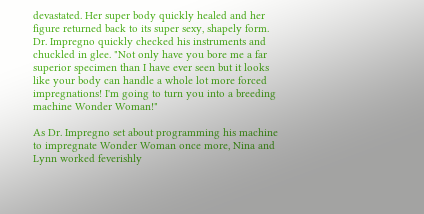devastated. Her super body quickly healed and her figure returned back to its super sexy, shapely form. Dr. Impregno quickly checked his instruments and chuckled in glee. "Not only have you bore me a far superior specimen than I have ever seen but it looks like your body can handle a whole lot more forced impregnations! I'm going to turn you into a breeding machine Wonder Woman!"

As Dr. Impregno set about programming his machine to impregnate Wonder Woman once more, Nina and Lynn worked feverishly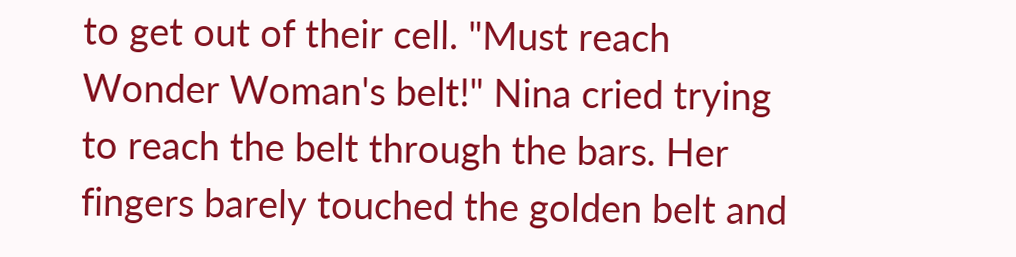to get out of their cell. "Must reach Wonder Woman's belt!" Nina cried trying to reach the belt through the bars. Her fingers barely touched the golden belt and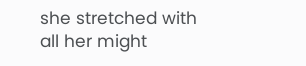she stretched with all her might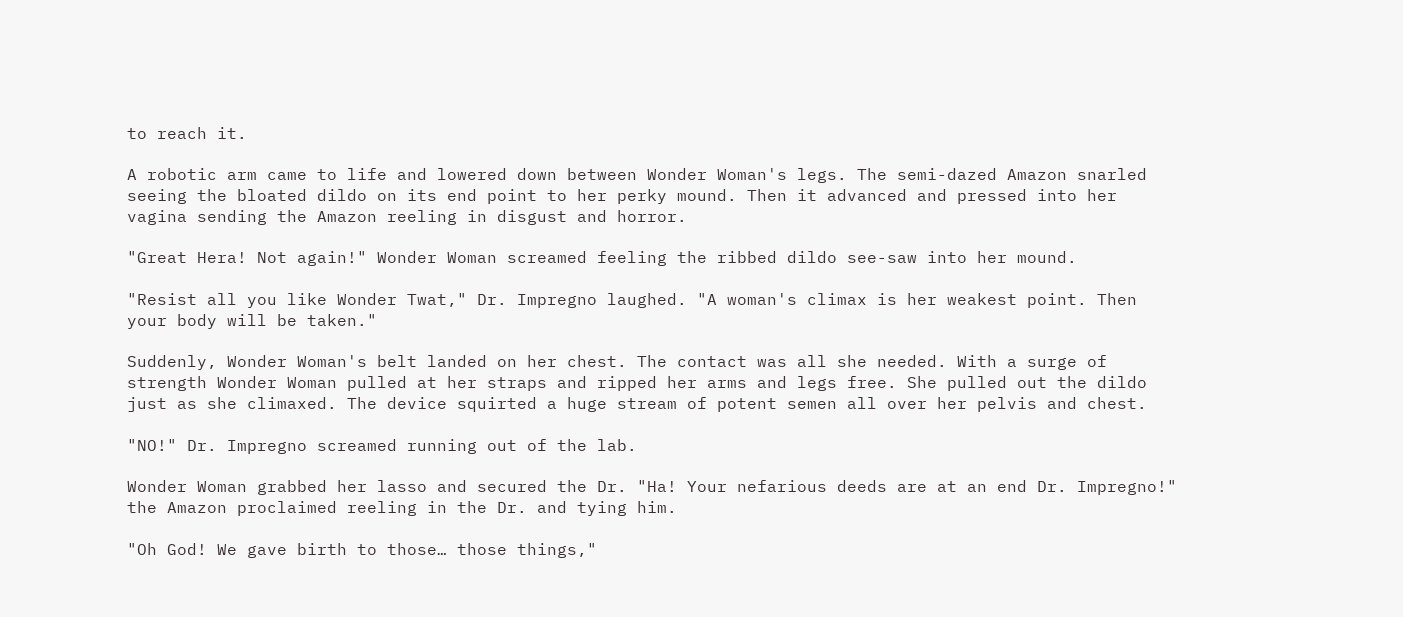to reach it.

A robotic arm came to life and lowered down between Wonder Woman's legs. The semi-dazed Amazon snarled seeing the bloated dildo on its end point to her perky mound. Then it advanced and pressed into her vagina sending the Amazon reeling in disgust and horror.

"Great Hera! Not again!" Wonder Woman screamed feeling the ribbed dildo see-saw into her mound.

"Resist all you like Wonder Twat," Dr. Impregno laughed. "A woman's climax is her weakest point. Then your body will be taken."

Suddenly, Wonder Woman's belt landed on her chest. The contact was all she needed. With a surge of strength Wonder Woman pulled at her straps and ripped her arms and legs free. She pulled out the dildo just as she climaxed. The device squirted a huge stream of potent semen all over her pelvis and chest.

"NO!" Dr. Impregno screamed running out of the lab.

Wonder Woman grabbed her lasso and secured the Dr. "Ha! Your nefarious deeds are at an end Dr. Impregno!" the Amazon proclaimed reeling in the Dr. and tying him.

"Oh God! We gave birth to those… those things,"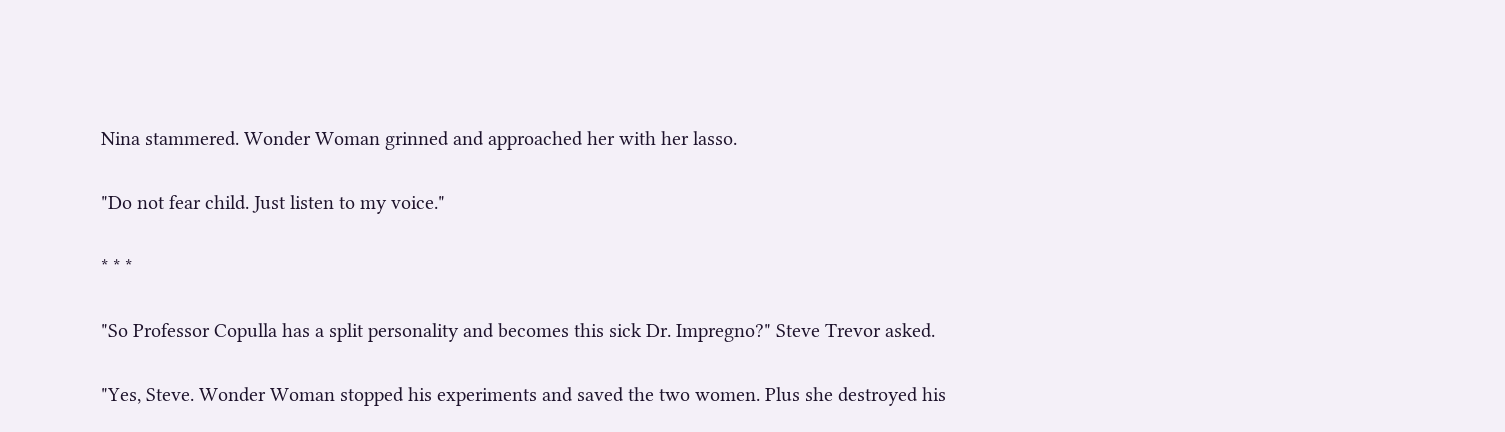Nina stammered. Wonder Woman grinned and approached her with her lasso.

"Do not fear child. Just listen to my voice."

* * *

"So Professor Copulla has a split personality and becomes this sick Dr. Impregno?" Steve Trevor asked.

"Yes, Steve. Wonder Woman stopped his experiments and saved the two women. Plus she destroyed his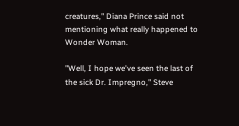creatures," Diana Prince said not mentioning what really happened to Wonder Woman.

"Well, I hope we've seen the last of the sick Dr. Impregno," Steve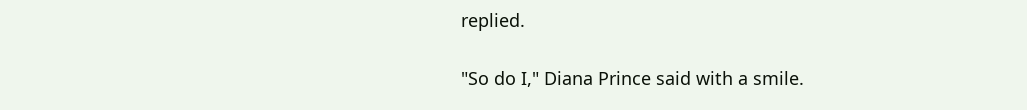replied.

"So do I," Diana Prince said with a smile.